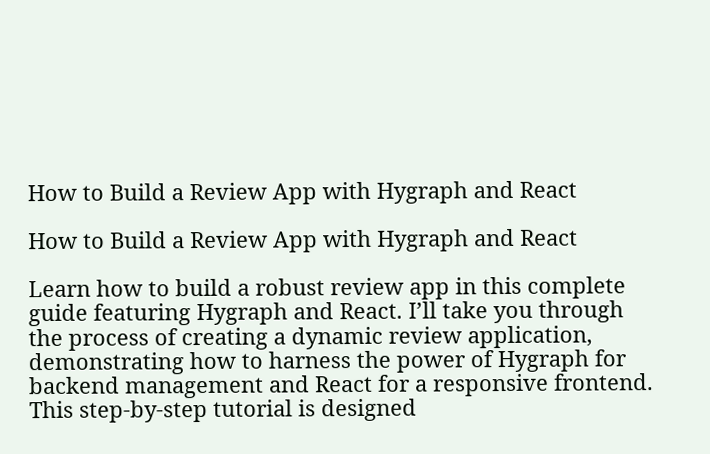How to Build a Review App with Hygraph and React

How to Build a Review App with Hygraph and React

Learn how to build a robust review app in this complete guide featuring Hygraph and React. I’ll take you through the process of creating a dynamic review application, demonstrating how to harness the power of Hygraph for backend management and React for a responsive frontend. This step-by-step tutorial is designed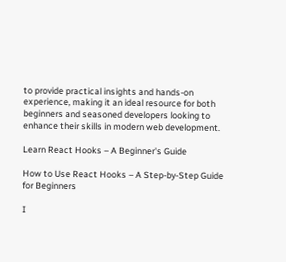to provide practical insights and hands-on experience, making it an ideal resource for both beginners and seasoned developers looking to enhance their skills in modern web development.

Learn React Hooks – A Beginner's Guide

How to Use React Hooks – A Step-by-Step Guide for Beginners

I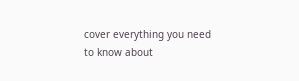cover everything you need to know about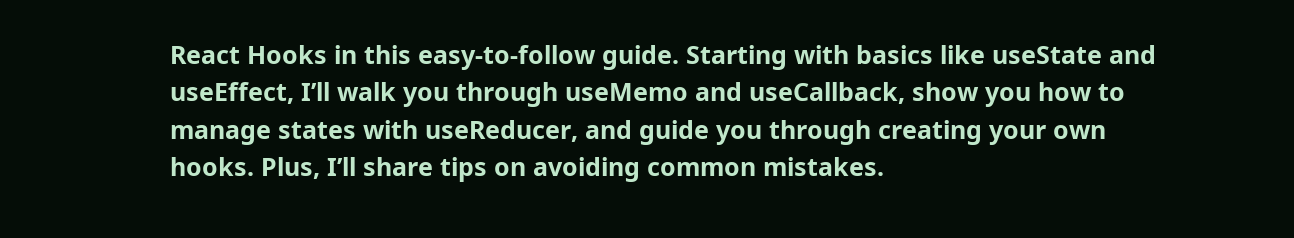React Hooks in this easy-to-follow guide. Starting with basics like useState and useEffect, I’ll walk you through useMemo and useCallback, show you how to manage states with useReducer, and guide you through creating your own hooks. Plus, I’ll share tips on avoiding common mistakes.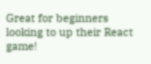Great for beginners looking to up their React game!